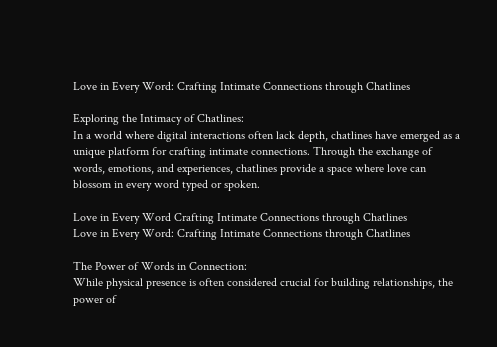Love in Every Word: Crafting Intimate Connections through Chatlines

Exploring the Intimacy of Chatlines:
In a world where digital interactions often lack depth, chatlines have emerged as a unique platform for crafting intimate connections. Through the exchange of words, emotions, and experiences, chatlines provide a space where love can blossom in every word typed or spoken.

Love in Every Word Crafting Intimate Connections through Chatlines
Love in Every Word: Crafting Intimate Connections through Chatlines

The Power of Words in Connection:
While physical presence is often considered crucial for building relationships, the power of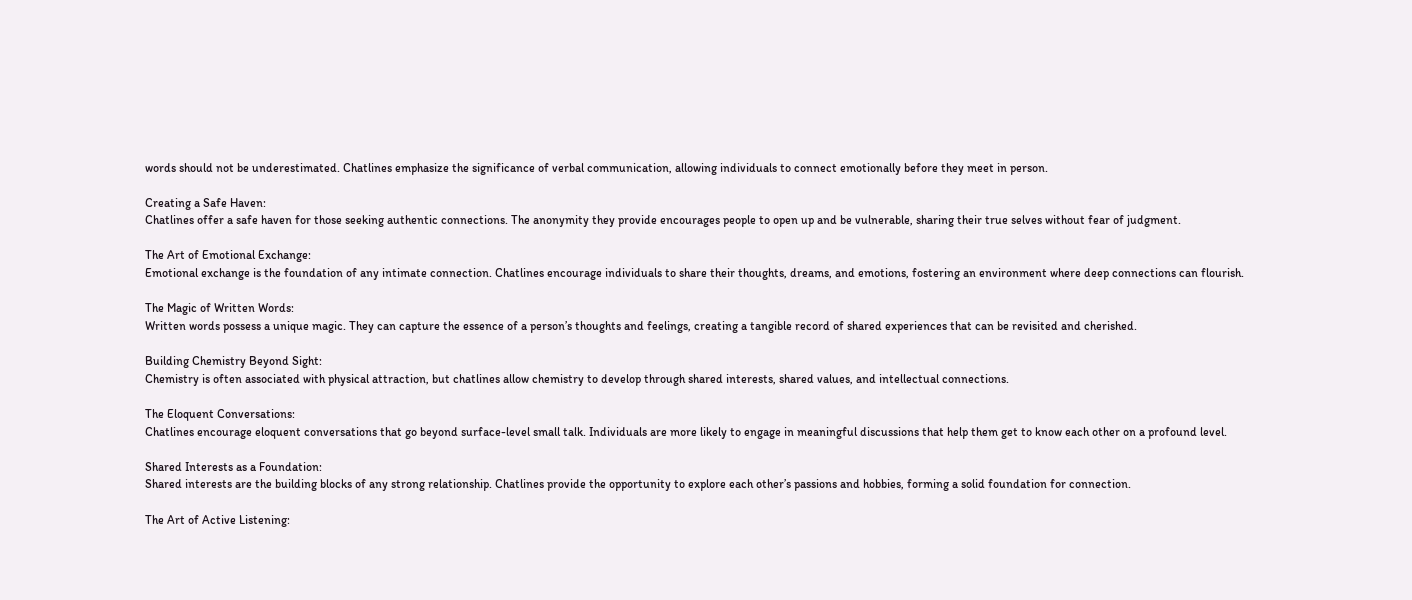words should not be underestimated. Chatlines emphasize the significance of verbal communication, allowing individuals to connect emotionally before they meet in person.

Creating a Safe Haven:
Chatlines offer a safe haven for those seeking authentic connections. The anonymity they provide encourages people to open up and be vulnerable, sharing their true selves without fear of judgment.

The Art of Emotional Exchange:
Emotional exchange is the foundation of any intimate connection. Chatlines encourage individuals to share their thoughts, dreams, and emotions, fostering an environment where deep connections can flourish.

The Magic of Written Words:
Written words possess a unique magic. They can capture the essence of a person’s thoughts and feelings, creating a tangible record of shared experiences that can be revisited and cherished.

Building Chemistry Beyond Sight:
Chemistry is often associated with physical attraction, but chatlines allow chemistry to develop through shared interests, shared values, and intellectual connections.

The Eloquent Conversations:
Chatlines encourage eloquent conversations that go beyond surface-level small talk. Individuals are more likely to engage in meaningful discussions that help them get to know each other on a profound level.

Shared Interests as a Foundation:
Shared interests are the building blocks of any strong relationship. Chatlines provide the opportunity to explore each other’s passions and hobbies, forming a solid foundation for connection.

The Art of Active Listening: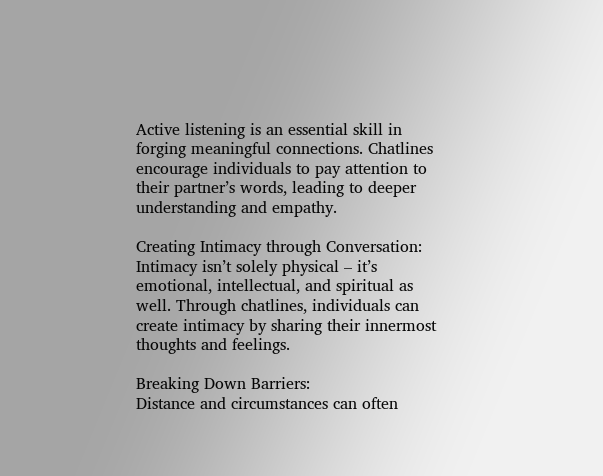Active listening is an essential skill in forging meaningful connections. Chatlines encourage individuals to pay attention to their partner’s words, leading to deeper understanding and empathy.

Creating Intimacy through Conversation:
Intimacy isn’t solely physical – it’s emotional, intellectual, and spiritual as well. Through chatlines, individuals can create intimacy by sharing their innermost thoughts and feelings.

Breaking Down Barriers:
Distance and circumstances can often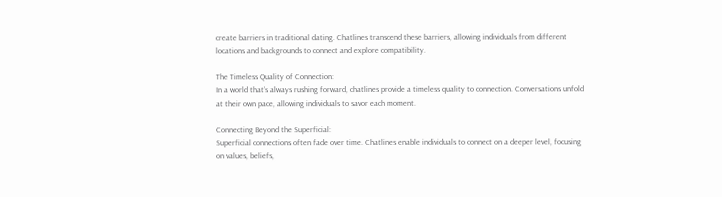create barriers in traditional dating. Chatlines transcend these barriers, allowing individuals from different locations and backgrounds to connect and explore compatibility.

The Timeless Quality of Connection:
In a world that’s always rushing forward, chatlines provide a timeless quality to connection. Conversations unfold at their own pace, allowing individuals to savor each moment.

Connecting Beyond the Superficial:
Superficial connections often fade over time. Chatlines enable individuals to connect on a deeper level, focusing on values, beliefs,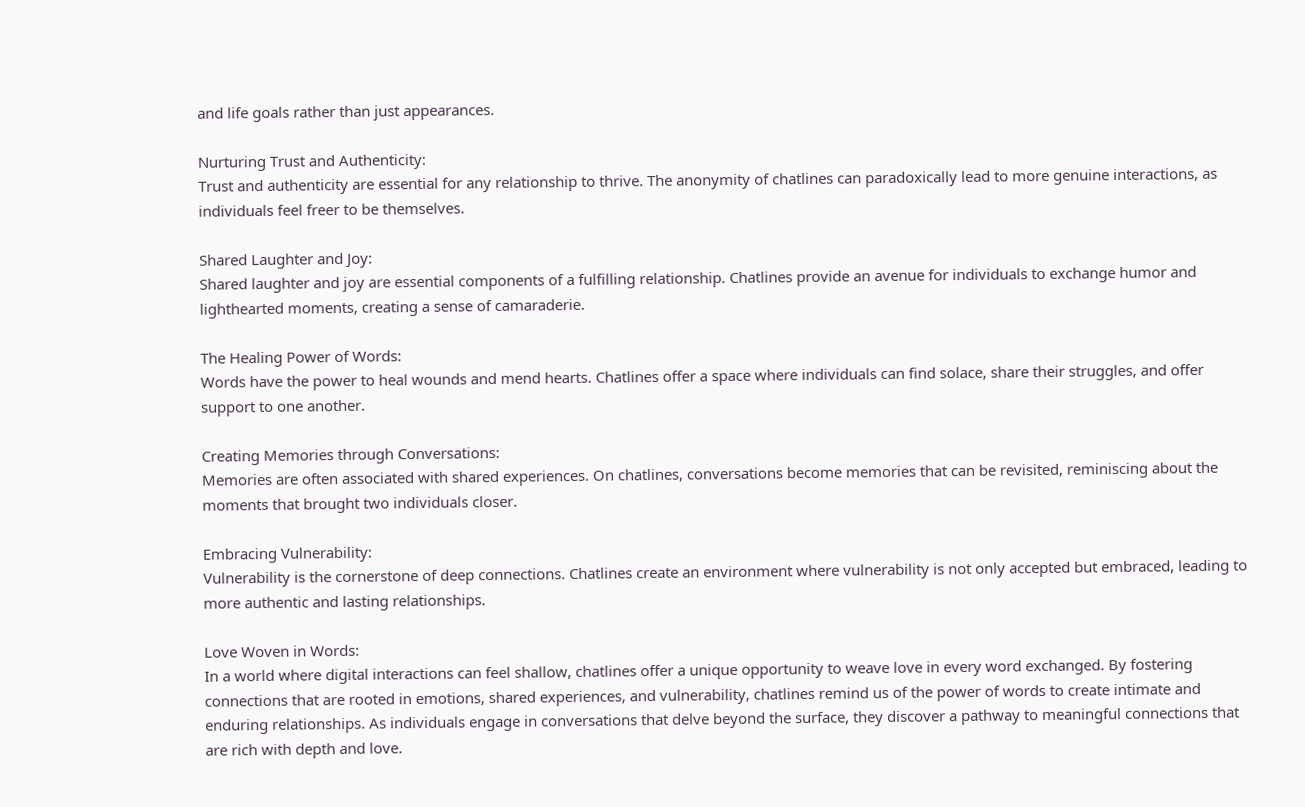and life goals rather than just appearances.

Nurturing Trust and Authenticity:
Trust and authenticity are essential for any relationship to thrive. The anonymity of chatlines can paradoxically lead to more genuine interactions, as individuals feel freer to be themselves.

Shared Laughter and Joy:
Shared laughter and joy are essential components of a fulfilling relationship. Chatlines provide an avenue for individuals to exchange humor and lighthearted moments, creating a sense of camaraderie.

The Healing Power of Words:
Words have the power to heal wounds and mend hearts. Chatlines offer a space where individuals can find solace, share their struggles, and offer support to one another.

Creating Memories through Conversations:
Memories are often associated with shared experiences. On chatlines, conversations become memories that can be revisited, reminiscing about the moments that brought two individuals closer.

Embracing Vulnerability:
Vulnerability is the cornerstone of deep connections. Chatlines create an environment where vulnerability is not only accepted but embraced, leading to more authentic and lasting relationships.

Love Woven in Words:
In a world where digital interactions can feel shallow, chatlines offer a unique opportunity to weave love in every word exchanged. By fostering connections that are rooted in emotions, shared experiences, and vulnerability, chatlines remind us of the power of words to create intimate and enduring relationships. As individuals engage in conversations that delve beyond the surface, they discover a pathway to meaningful connections that are rich with depth and love.